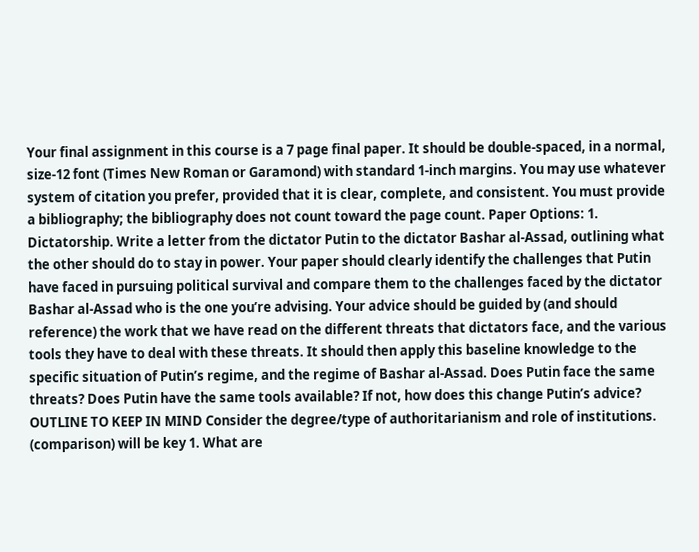Your final assignment in this course is a 7 page final paper. It should be double-spaced, in a normal, size-12 font (Times New Roman or Garamond) with standard 1-inch margins. You may use whatever system of citation you prefer, provided that it is clear, complete, and consistent. You must provide a bibliography; the bibliography does not count toward the page count. Paper Options: 1. Dictatorship. Write a letter from the dictator Putin to the dictator Bashar al-Assad, outlining what the other should do to stay in power. Your paper should clearly identify the challenges that Putin have faced in pursuing political survival and compare them to the challenges faced by the dictator Bashar al-Assad who is the one you’re advising. Your advice should be guided by (and should reference) the work that we have read on the different threats that dictators face, and the various tools they have to deal with these threats. It should then apply this baseline knowledge to the specific situation of Putin’s regime, and the regime of Bashar al-Assad. Does Putin face the same threats? Does Putin have the same tools available? If not, how does this change Putin’s advice? OUTLINE TO KEEP IN MIND Consider the degree/type of authoritarianism and role of institutions. (comparison) will be key 1. What are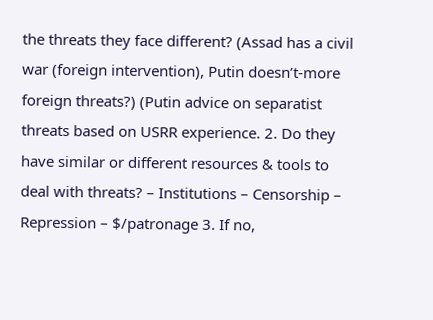the threats they face different? (Assad has a civil war (foreign intervention), Putin doesn’t-more foreign threats?) (Putin advice on separatist threats based on USRR experience. 2. Do they have similar or different resources & tools to deal with threats? – Institutions – Censorship – Repression – $/patronage 3. If no,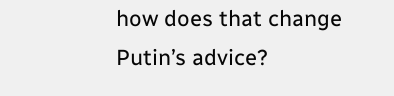how does that change Putin’s advice?